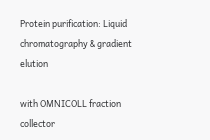Protein purification: Liquid chromatography & gradient elution

with OMNICOLL fraction collector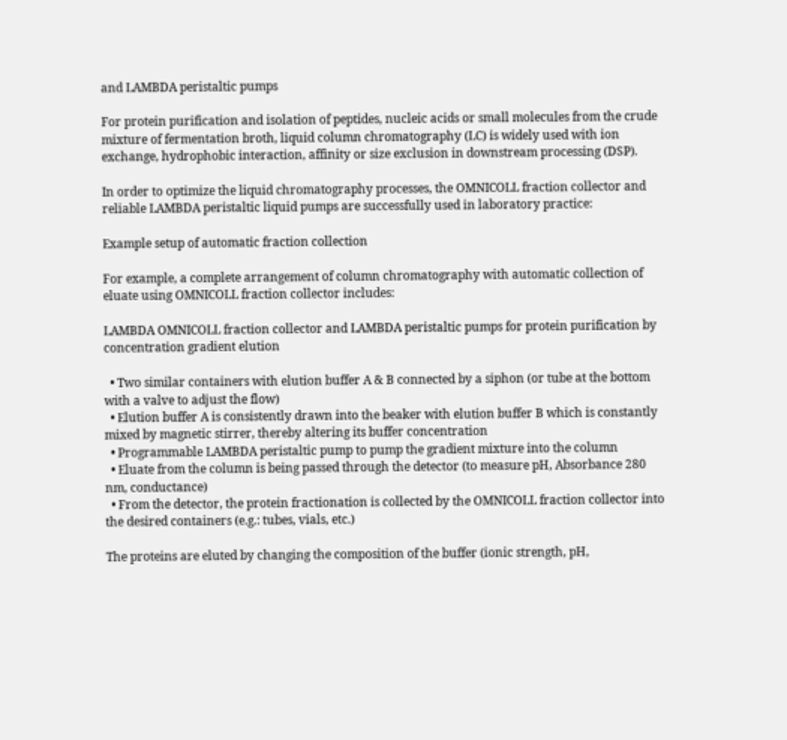and LAMBDA peristaltic pumps

For protein purification and isolation of peptides, nucleic acids or small molecules from the crude mixture of fermentation broth, liquid column chromatography (LC) is widely used with ion exchange, hydrophobic interaction, affinity or size exclusion in downstream processing (DSP).

In order to optimize the liquid chromatography processes, the OMNICOLL fraction collector and reliable LAMBDA peristaltic liquid pumps are successfully used in laboratory practice:

Example setup of automatic fraction collection

For example, a complete arrangement of column chromatography with automatic collection of eluate using OMNICOLL fraction collector includes:

LAMBDA OMNICOLL fraction collector and LAMBDA peristaltic pumps for protein purification by concentration gradient elution

  • Two similar containers with elution buffer A & B connected by a siphon (or tube at the bottom with a valve to adjust the flow)
  • Elution buffer A is consistently drawn into the beaker with elution buffer B which is constantly mixed by magnetic stirrer, thereby altering its buffer concentration
  • Programmable LAMBDA peristaltic pump to pump the gradient mixture into the column
  • Eluate from the column is being passed through the detector (to measure pH, Absorbance 280 nm, conductance)
  • From the detector, the protein fractionation is collected by the OMNICOLL fraction collector into the desired containers (e.g.: tubes, vials, etc.)

The proteins are eluted by changing the composition of the buffer (ionic strength, pH,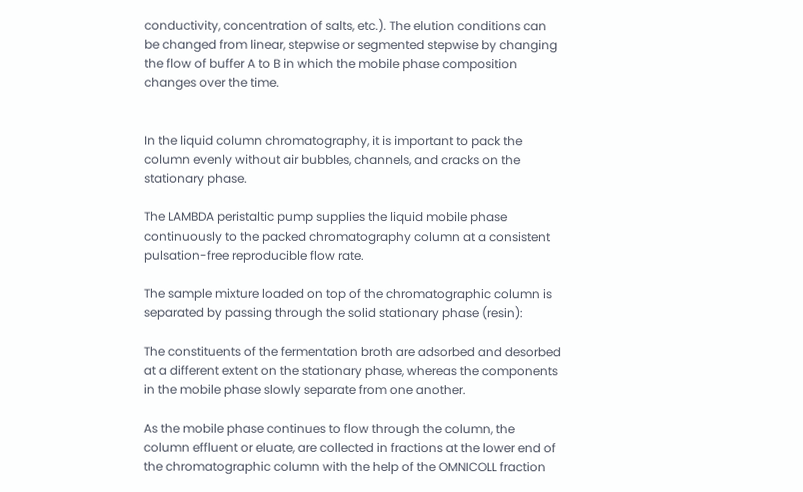conductivity, concentration of salts, etc.). The elution conditions can be changed from linear, stepwise or segmented stepwise by changing the flow of buffer A to B in which the mobile phase composition changes over the time.


In the liquid column chromatography, it is important to pack the column evenly without air bubbles, channels, and cracks on the stationary phase.

The LAMBDA peristaltic pump supplies the liquid mobile phase continuously to the packed chromatography column at a consistent pulsation-free reproducible flow rate.

The sample mixture loaded on top of the chromatographic column is separated by passing through the solid stationary phase (resin):

The constituents of the fermentation broth are adsorbed and desorbed at a different extent on the stationary phase, whereas the components in the mobile phase slowly separate from one another.

As the mobile phase continues to flow through the column, the column effluent or eluate, are collected in fractions at the lower end of the chromatographic column with the help of the OMNICOLL fraction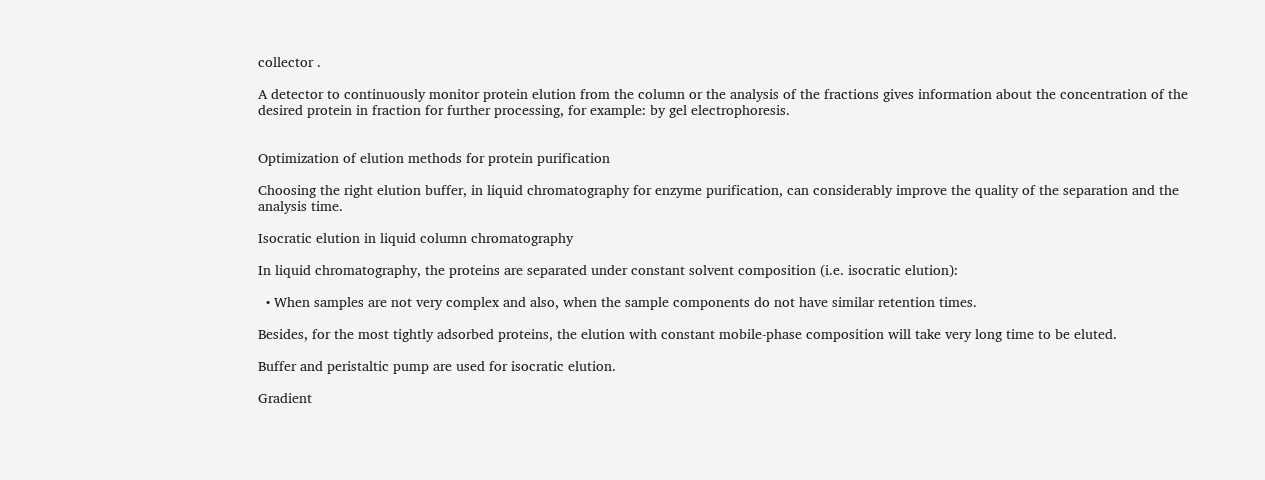collector .

A detector to continuously monitor protein elution from the column or the analysis of the fractions gives information about the concentration of the desired protein in fraction for further processing, for example: by gel electrophoresis.


Optimization of elution methods for protein purification

Choosing the right elution buffer, in liquid chromatography for enzyme purification, can considerably improve the quality of the separation and the analysis time.

Isocratic elution in liquid column chromatography

In liquid chromatography, the proteins are separated under constant solvent composition (i.e. isocratic elution):

  • When samples are not very complex and also, when the sample components do not have similar retention times.

Besides, for the most tightly adsorbed proteins, the elution with constant mobile-phase composition will take very long time to be eluted.

Buffer and peristaltic pump are used for isocratic elution.

Gradient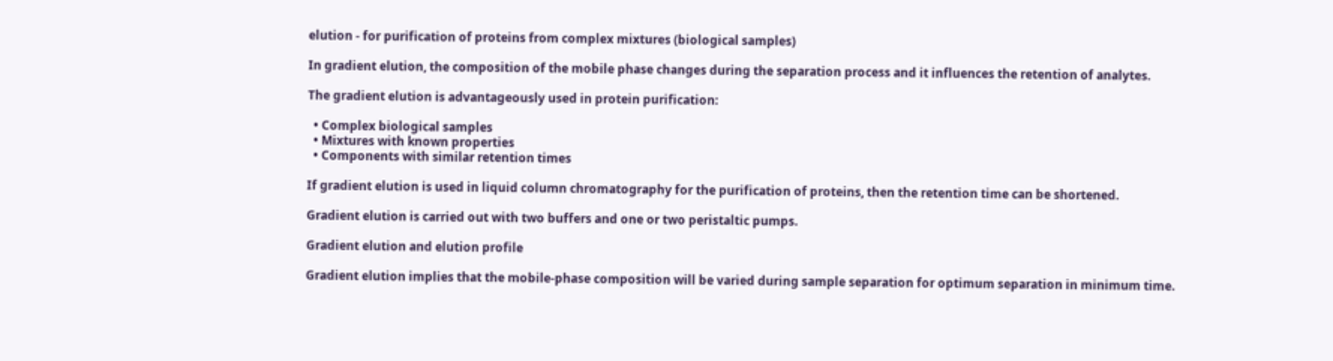elution - for purification of proteins from complex mixtures (biological samples)

In gradient elution, the composition of the mobile phase changes during the separation process and it influences the retention of analytes.

The gradient elution is advantageously used in protein purification:

  • Complex biological samples
  • Mixtures with known properties
  • Components with similar retention times

If gradient elution is used in liquid column chromatography for the purification of proteins, then the retention time can be shortened.

Gradient elution is carried out with two buffers and one or two peristaltic pumps.

Gradient elution and elution profile

Gradient elution implies that the mobile-phase composition will be varied during sample separation for optimum separation in minimum time.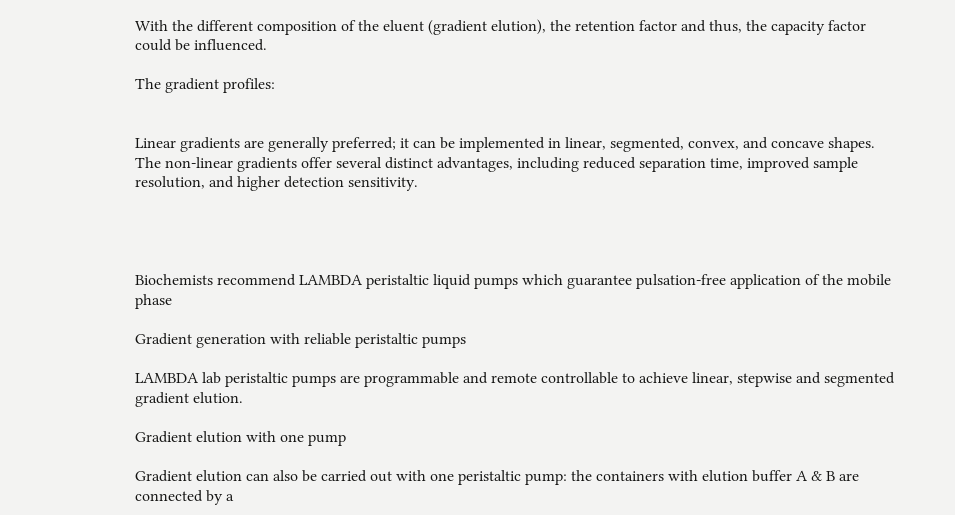With the different composition of the eluent (gradient elution), the retention factor and thus, the capacity factor could be influenced.

The gradient profiles:


Linear gradients are generally preferred; it can be implemented in linear, segmented, convex, and concave shapes. The non-linear gradients offer several distinct advantages, including reduced separation time, improved sample resolution, and higher detection sensitivity.




Biochemists recommend LAMBDA peristaltic liquid pumps which guarantee pulsation-free application of the mobile phase

Gradient generation with reliable peristaltic pumps

LAMBDA lab peristaltic pumps are programmable and remote controllable to achieve linear, stepwise and segmented gradient elution.

Gradient elution with one pump

Gradient elution can also be carried out with one peristaltic pump: the containers with elution buffer A & B are connected by a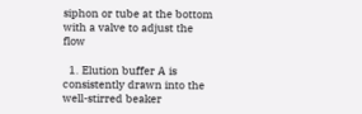siphon or tube at the bottom with a valve to adjust the flow

  1. Elution buffer A is consistently drawn into the well-stirred beaker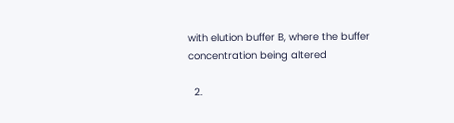with elution buffer B, where the buffer concentration being altered

  2.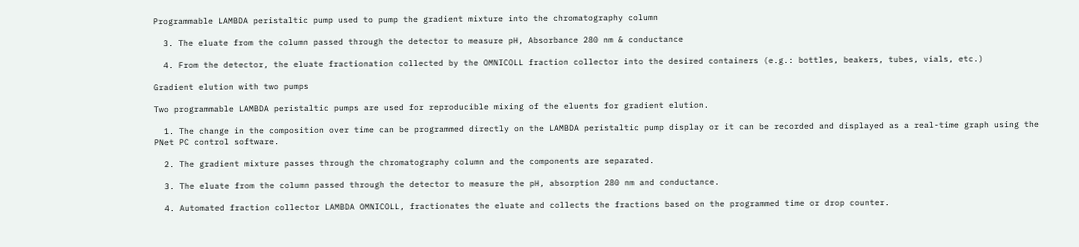Programmable LAMBDA peristaltic pump used to pump the gradient mixture into the chromatography column

  3. The eluate from the column passed through the detector to measure pH, Absorbance 280 nm & conductance

  4. From the detector, the eluate fractionation collected by the OMNICOLL fraction collector into the desired containers (e.g.: bottles, beakers, tubes, vials, etc.)

Gradient elution with two pumps

Two programmable LAMBDA peristaltic pumps are used for reproducible mixing of the eluents for gradient elution.

  1. The change in the composition over time can be programmed directly on the LAMBDA peristaltic pump display or it can be recorded and displayed as a real-time graph using the PNet PC control software.

  2. The gradient mixture passes through the chromatography column and the components are separated.

  3. The eluate from the column passed through the detector to measure the pH, absorption 280 nm and conductance.

  4. Automated fraction collector LAMBDA OMNICOLL, fractionates the eluate and collects the fractions based on the programmed time or drop counter.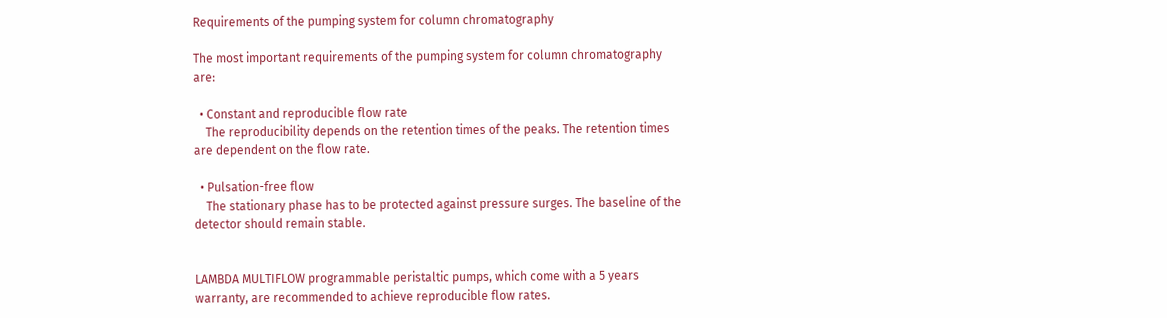Requirements of the pumping system for column chromatography

The most important requirements of the pumping system for column chromatography are:

  • Constant and reproducible flow rate
    The reproducibility depends on the retention times of the peaks. The retention times are dependent on the flow rate.

  • Pulsation-free flow
    The stationary phase has to be protected against pressure surges. The baseline of the detector should remain stable.


LAMBDA MULTIFLOW programmable peristaltic pumps, which come with a 5 years warranty, are recommended to achieve reproducible flow rates.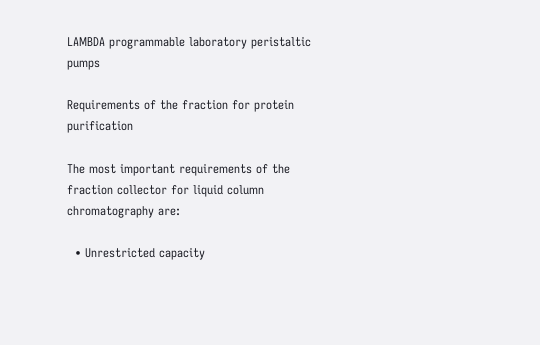LAMBDA programmable laboratory peristaltic pumps

Requirements of the fraction for protein purification

The most important requirements of the fraction collector for liquid column chromatography are:

  • Unrestricted capacity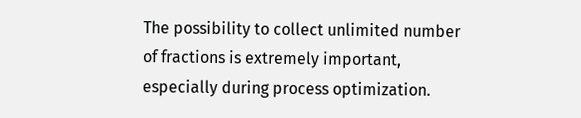The possibility to collect unlimited number of fractions is extremely important, especially during process optimization.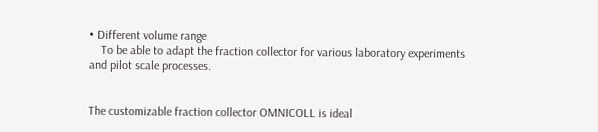• Different volume range
    To be able to adapt the fraction collector for various laboratory experiments and pilot scale processes.


The customizable fraction collector OMNICOLL is ideal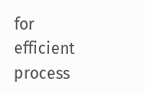for efficient process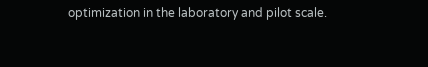optimization in the laboratory and pilot scale.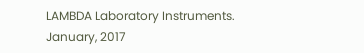LAMBDA Laboratory Instruments. January, 2017